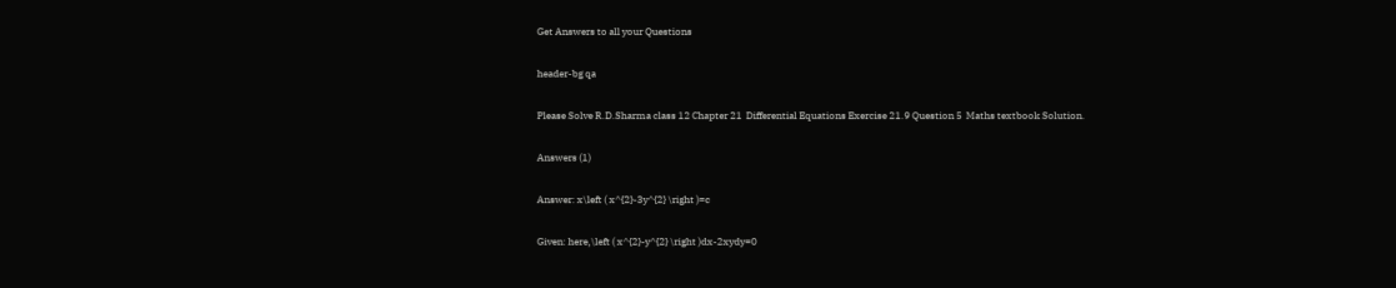Get Answers to all your Questions

header-bg qa

Please Solve R.D.Sharma class 12 Chapter 21  Differential Equations Exercise 21.9 Question 5  Maths textbook Solution.

Answers (1)

Answer: x\left ( x^{2}-3y^{2} \right )=c

Given: here,\left ( x^{2}-y^{2} \right )dx-2xydy=0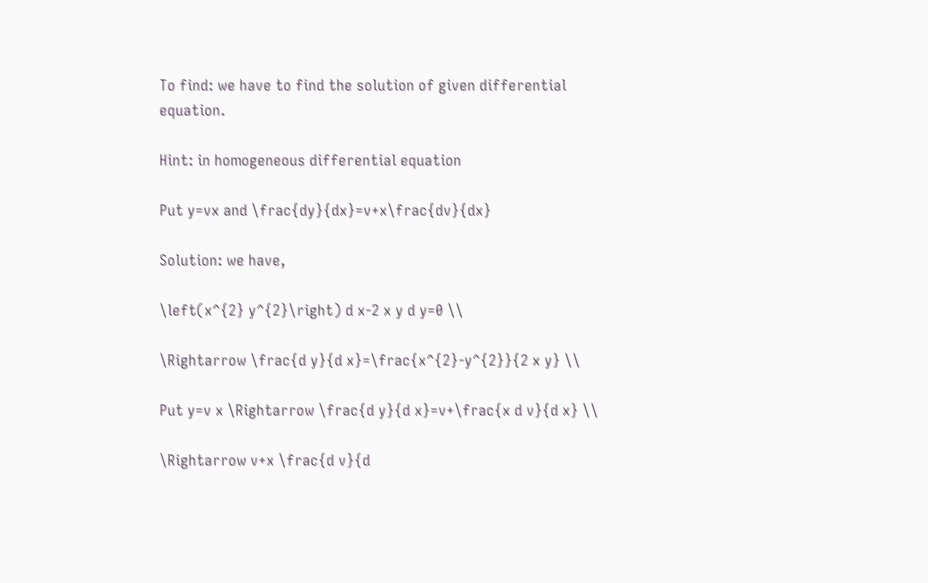To find: we have to find the solution of given differential equation.

Hint: in homogeneous differential equation

Put y=vx and \frac{dy}{dx}=v+x\frac{dv}{dx}

Solution: we have,

\left(x^{2} y^{2}\right) d x-2 x y d y=0 \\

\Rightarrow \frac{d y}{d x}=\frac{x^{2}-y^{2}}{2 x y} \\

Put y=v x \Rightarrow \frac{d y}{d x}=v+\frac{x d v}{d x} \\

\Rightarrow v+x \frac{d v}{d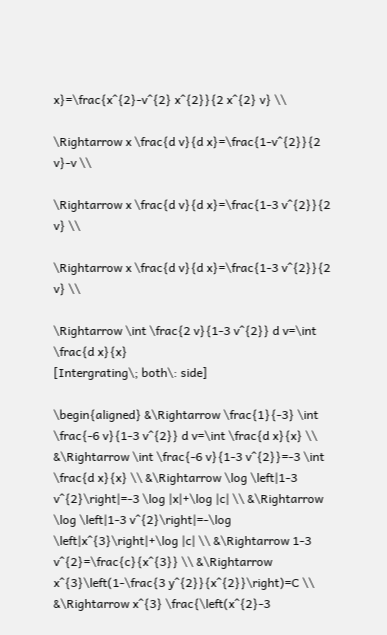x}=\frac{x^{2}-v^{2} x^{2}}{2 x^{2} v} \\

\Rightarrow x \frac{d v}{d x}=\frac{1-v^{2}}{2 v}-v \\

\Rightarrow x \frac{d v}{d x}=\frac{1-3 v^{2}}{2 v} \\

\Rightarrow x \frac{d v}{d x}=\frac{1-3 v^{2}}{2 v} \\

\Rightarrow \int \frac{2 v}{1-3 v^{2}} d v=\int \frac{d x}{x}                                                    [Intergrating\; both\: side]

\begin{aligned} &\Rightarrow \frac{1}{-3} \int \frac{-6 v}{1-3 v^{2}} d v=\int \frac{d x}{x} \\ &\Rightarrow \int \frac{-6 v}{1-3 v^{2}}=-3 \int \frac{d x}{x} \\ &\Rightarrow \log \left|1-3 v^{2}\right|=-3 \log |x|+\log |c| \\ &\Rightarrow \log \left|1-3 v^{2}\right|=-\log \left|x^{3}\right|+\log |c| \\ &\Rightarrow 1-3 v^{2}=\frac{c}{x^{3}} \\ &\Rightarrow x^{3}\left(1-\frac{3 y^{2}}{x^{2}}\right)=C \\ &\Rightarrow x^{3} \frac{\left(x^{2}-3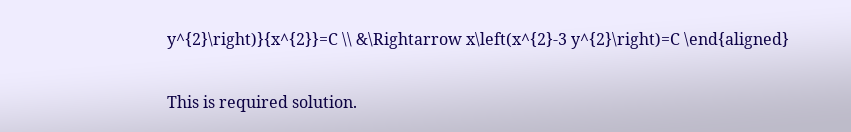y^{2}\right)}{x^{2}}=C \\ &\Rightarrow x\left(x^{2}-3 y^{2}\right)=C \end{aligned}

This is required solution.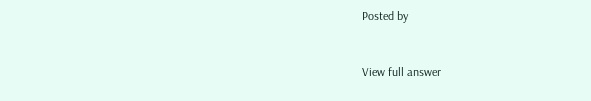Posted by


View full answer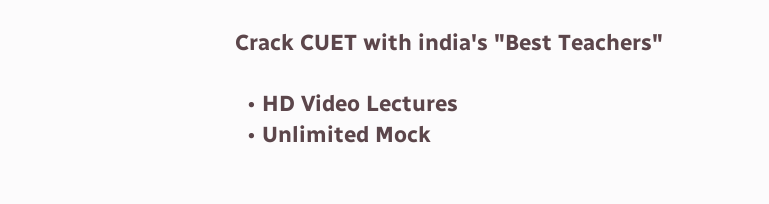Crack CUET with india's "Best Teachers"

  • HD Video Lectures
  • Unlimited Mock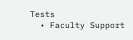Tests
  • Faculty Support